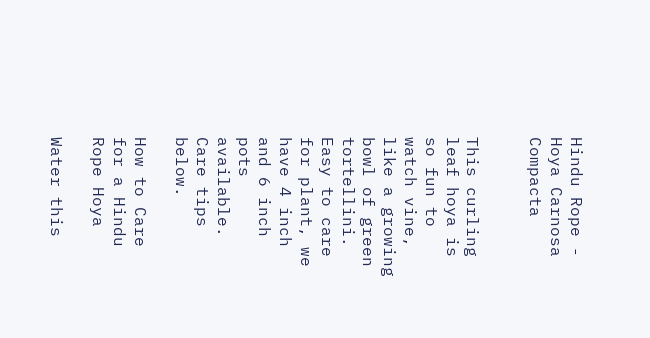Hindu Rope - Hoya Carnosa Compacta


This curling leaf hoya is so fun to watch vine, like a growing bowl of green tortellini. Easy to care for plant, we have 4 inch and 6 inch pots available. Care tips below.

How to Care for a Hindu Rope Hoya

Water this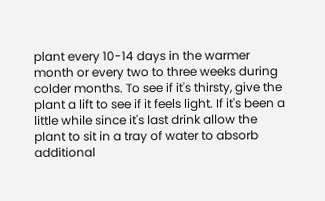plant every 10-14 days in the warmer month or every two to three weeks during colder months. To see if it's thirsty, give the plant a lift to see if it feels light. If it's been a little while since it's last drink allow the plant to sit in a tray of water to absorb additional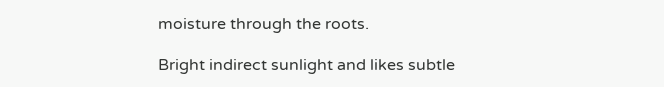moisture through the roots.

Bright indirect sunlight and likes subtle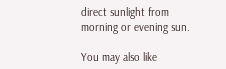direct sunlight from morning or evening sun.

You may also like